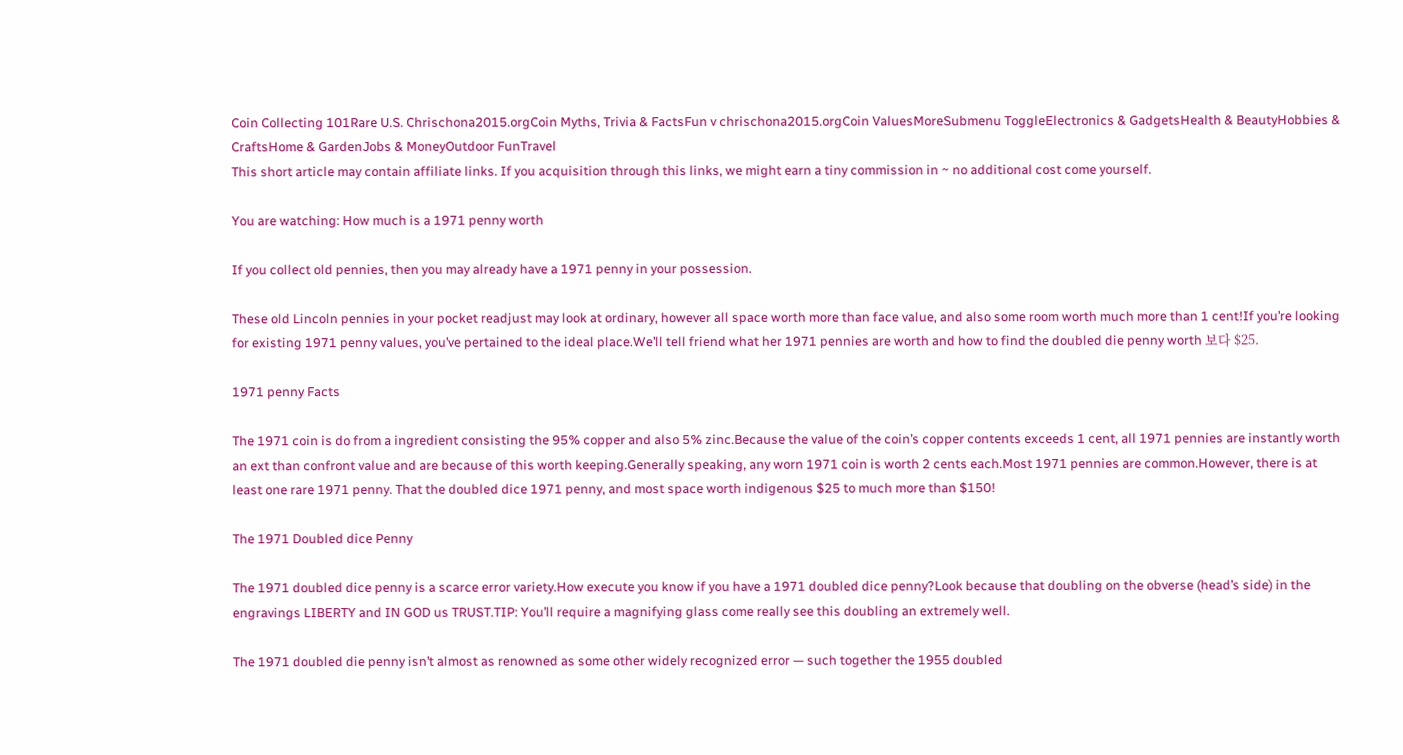Coin Collecting 101Rare U.S. Chrischona2015.orgCoin Myths, Trivia & FactsFun v chrischona2015.orgCoin ValuesMoreSubmenu ToggleElectronics & GadgetsHealth & BeautyHobbies & CraftsHome & GardenJobs & MoneyOutdoor FunTravel
This short article may contain affiliate links. If you acquisition through this links, we might earn a tiny commission in ~ no additional cost come yourself.

You are watching: How much is a 1971 penny worth

If you collect old pennies, then you may already have a 1971 penny in your possession.

These old Lincoln pennies in your pocket readjust may look at ordinary, however all space worth more than face value, and also some room worth much more than 1 cent!If you’re looking for existing 1971 penny values, you’ve pertained to the ideal place.We’ll tell friend what her 1971 pennies are worth and how to find the doubled die penny worth 보다 $25.

1971 penny Facts

The 1971 coin is do from a ingredient consisting the 95% copper and also 5% zinc.Because the value of the coin’s copper contents exceeds 1 cent, all 1971 pennies are instantly worth an ext than confront value and are because of this worth keeping.Generally speaking, any worn 1971 coin is worth 2 cents each.Most 1971 pennies are common.However, there is at least one rare 1971 penny. That the doubled dice 1971 penny, and most space worth indigenous $25 to much more than $150!

The 1971 Doubled dice Penny

The 1971 doubled dice penny is a scarce error variety.How execute you know if you have a 1971 doubled dice penny?Look because that doubling on the obverse (head’s side) in the engravings LIBERTY and IN GOD us TRUST.TIP: You’ll require a magnifying glass come really see this doubling an extremely well.

The 1971 doubled die penny isn’t almost as renowned as some other widely recognized error — such together the 1955 doubled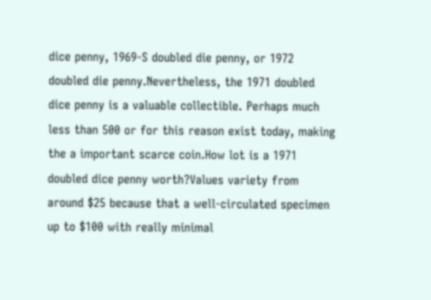dice penny, 1969-S doubled die penny, or 1972 doubled die penny.Nevertheless, the 1971 doubled dice penny is a valuable collectible. Perhaps much less than 500 or for this reason exist today, making the a important scarce coin.How lot is a 1971 doubled dice penny worth?Values variety from around $25 because that a well-circulated specimen up to $100 with really minimal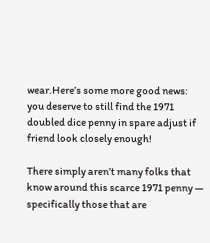wear.Here’s some more good news: you deserve to still find the 1971 doubled dice penny in spare adjust if friend look closely enough!

There simply aren’t many folks that know around this scarce 1971 penny — specifically those that are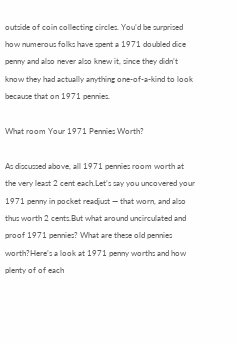outside of coin collecting circles. You’d be surprised how numerous folks have spent a 1971 doubled dice penny and also never also knew it, since they didn’t know they had actually anything one-of-a-kind to look because that on 1971 pennies.

What room Your 1971 Pennies Worth?

As discussed above, all 1971 pennies room worth at the very least 2 cent each.Let’s say you uncovered your 1971 penny in pocket readjust — that worn, and also thus worth 2 cents.But what around uncirculated and proof 1971 pennies? What are these old pennies worth?Here’s a look at 1971 penny worths and how plenty of of each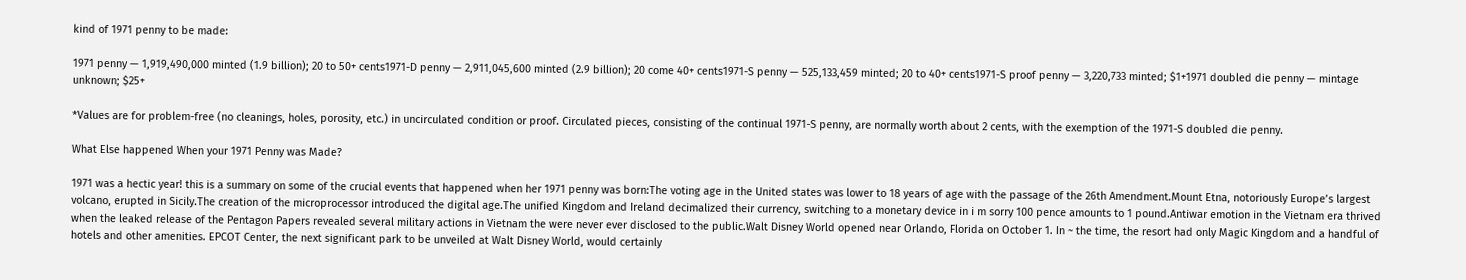kind of 1971 penny to be made:

1971 penny — 1,919,490,000 minted (1.9 billion); 20 to 50+ cents1971-D penny — 2,911,045,600 minted (2.9 billion); 20 come 40+ cents1971-S penny — 525,133,459 minted; 20 to 40+ cents1971-S proof penny — 3,220,733 minted; $1+1971 doubled die penny — mintage unknown; $25+

*Values are for problem-free (no cleanings, holes, porosity, etc.) in uncirculated condition or proof. Circulated pieces, consisting of the continual 1971-S penny, are normally worth about 2 cents, with the exemption of the 1971-S doubled die penny.

What Else happened When your 1971 Penny was Made?

1971 was a hectic year! this is a summary on some of the crucial events that happened when her 1971 penny was born:The voting age in the United states was lower to 18 years of age with the passage of the 26th Amendment.Mount Etna, notoriously Europe’s largest volcano, erupted in Sicily.The creation of the microprocessor introduced the digital age.The unified Kingdom and Ireland decimalized their currency, switching to a monetary device in i m sorry 100 pence amounts to 1 pound.Antiwar emotion in the Vietnam era thrived when the leaked release of the Pentagon Papers revealed several military actions in Vietnam the were never ever disclosed to the public.Walt Disney World opened near Orlando, Florida on October 1. In ~ the time, the resort had only Magic Kingdom and a handful of hotels and other amenities. EPCOT Center, the next significant park to be unveiled at Walt Disney World, would certainly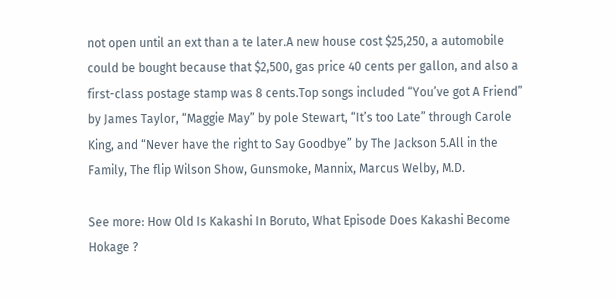not open until an ext than a te later.A new house cost $25,250, a automobile could be bought because that $2,500, gas price 40 cents per gallon, and also a first-class postage stamp was 8 cents.Top songs included “You’ve got A Friend” by James Taylor, “Maggie May” by pole Stewart, “It’s too Late” through Carole King, and “Never have the right to Say Goodbye” by The Jackson 5.All in the Family, The flip Wilson Show, Gunsmoke, Mannix, Marcus Welby, M.D.

See more: How Old Is Kakashi In Boruto, What Episode Does Kakashi Become Hokage ?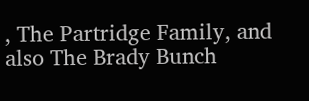, The Partridge Family, and also The Brady Bunch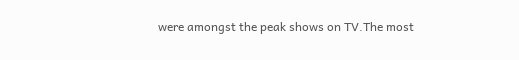were amongst the peak shows on TV.The most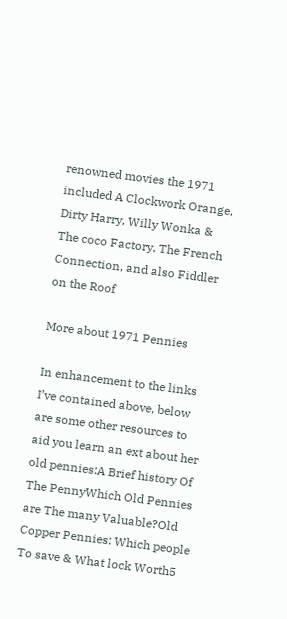renowned movies the 1971 included A Clockwork Orange, Dirty Harry, Willy Wonka & The coco Factory, The French Connection, and also Fiddler on the Roof

More about 1971 Pennies

In enhancement to the links I’ve contained above, below are some other resources to aid you learn an ext about her old pennies:A Brief history Of The PennyWhich Old Pennies are The many Valuable?Old Copper Pennies: Which people To save & What lock Worth5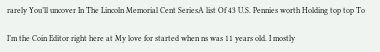rarely You’ll uncover In The Lincoln Memorial Cent SeriesA list Of 43 U.S. Pennies worth Holding top top To

I’m the Coin Editor right here at My love for started when ns was 11 years old. I mostly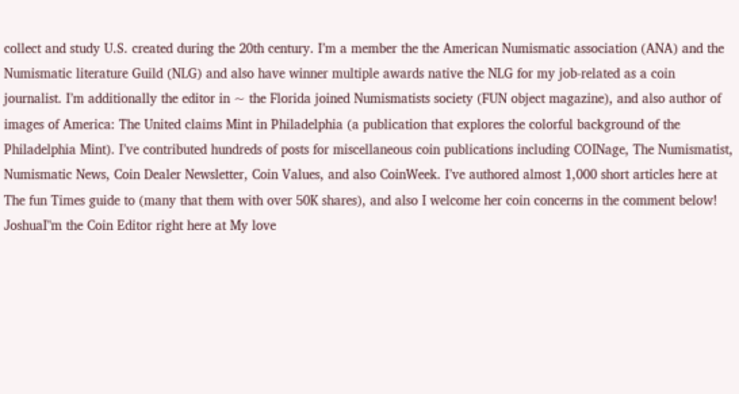collect and study U.S. created during the 20th century. I’m a member the the American Numismatic association (ANA) and the Numismatic literature Guild (NLG) and also have winner multiple awards native the NLG for my job-related as a coin journalist. I’m additionally the editor in ~ the Florida joined Numismatists society (FUN object magazine), and also author of images of America: The United claims Mint in Philadelphia (a publication that explores the colorful background of the Philadelphia Mint). I’ve contributed hundreds of posts for miscellaneous coin publications including COINage, The Numismatist, Numismatic News, Coin Dealer Newsletter, Coin Values, and also CoinWeek. I’ve authored almost 1,000 short articles here at The fun Times guide to (many that them with over 50K shares), and also I welcome her coin concerns in the comment below!
JoshuaI"m the Coin Editor right here at My love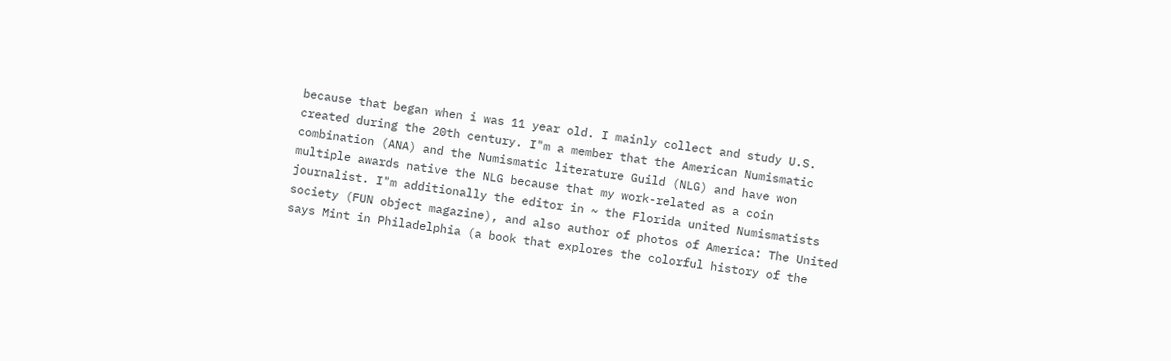because that began when i was 11 year old. I mainly collect and study U.S. created during the 20th century. I"m a member that the American Numismatic combination (ANA) and the Numismatic literature Guild (NLG) and have won multiple awards native the NLG because that my work-related as a coin journalist. I"m additionally the editor in ~ the Florida united Numismatists society (FUN object magazine), and also author of photos of America: The United says Mint in Philadelphia (a book that explores the colorful history of the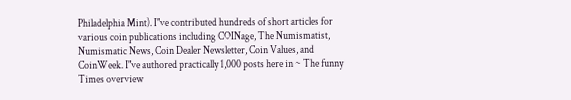Philadelphia Mint). I"ve contributed hundreds of short articles for various coin publications including COINage, The Numismatist, Numismatic News, Coin Dealer Newsletter, Coin Values, and CoinWeek. I"ve authored practically 1,000 posts here in ~ The funny Times overview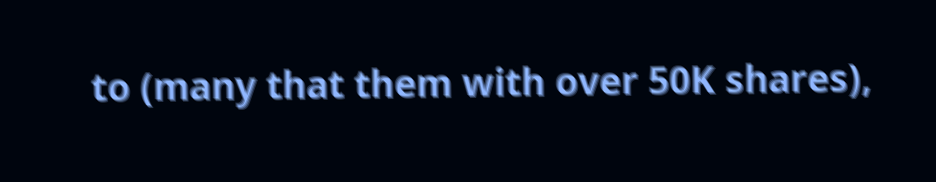to (many that them with over 50K shares),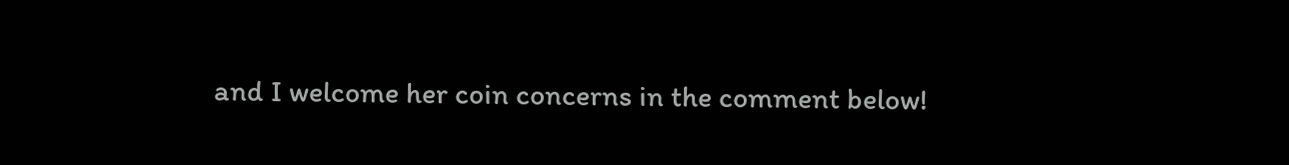and I welcome her coin concerns in the comment below!